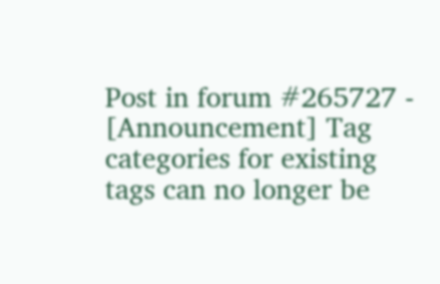Post in forum #265727 - [Announcement] Tag categories for existing tags can no longer be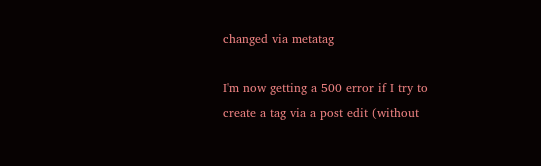changed via metatag

I'm now getting a 500 error if I try to create a tag via a post edit (without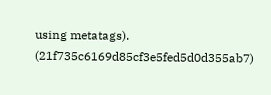using metatags). (21f735c6169d85cf3e5fed5d0d355ab7)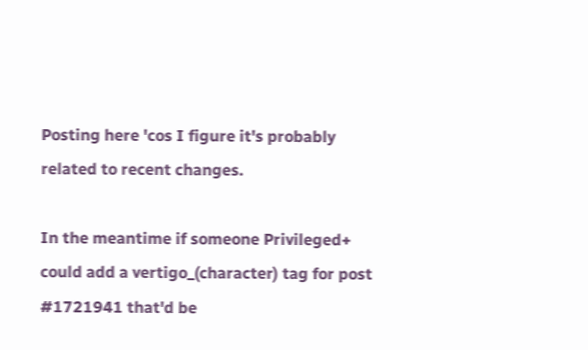Posting here 'cos I figure it's probably related to recent changes.

In the meantime if someone Privileged+ could add a vertigo_(character) tag for post #1721941 that'd be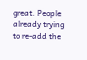great. People already trying to re-add the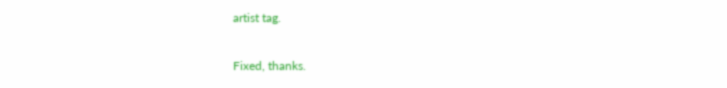artist tag.

Fixed, thanks.